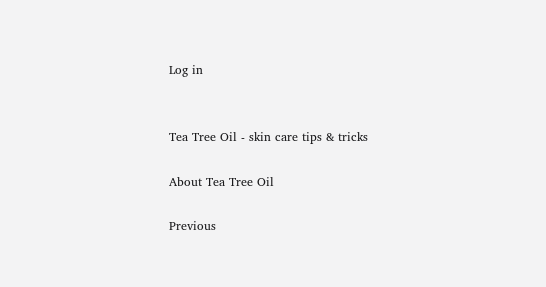Log in


Tea Tree Oil - skin care tips & tricks

About Tea Tree Oil

Previous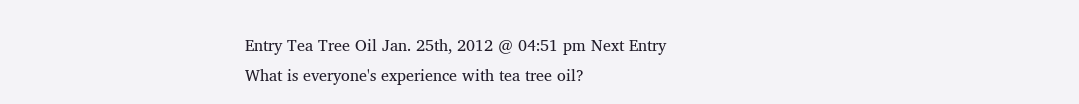Entry Tea Tree Oil Jan. 25th, 2012 @ 04:51 pm Next Entry
What is everyone's experience with tea tree oil?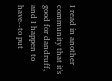I read in another community that it's good for dandruff, and I happen to have--to put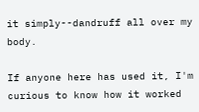it simply--dandruff all over my body.

If anyone here has used it, I'm curious to know how it worked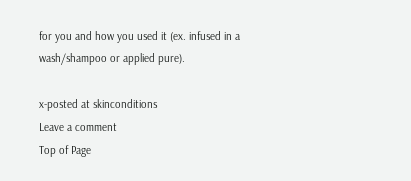for you and how you used it (ex. infused in a wash/shampoo or applied pure).

x-posted at skinconditions
Leave a comment
Top of Page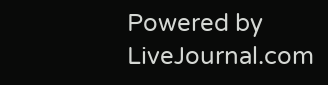Powered by LiveJournal.com